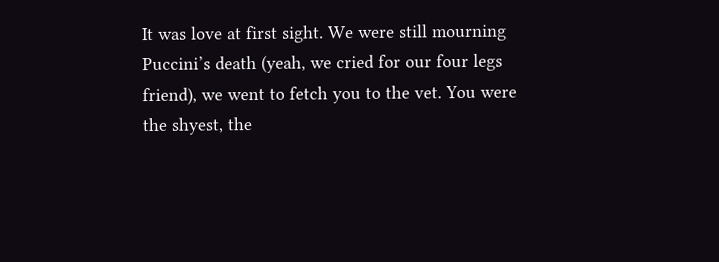It was love at first sight. We were still mourning Puccini’s death (yeah, we cried for our four legs friend), we went to fetch you to the vet. You were the shyest, the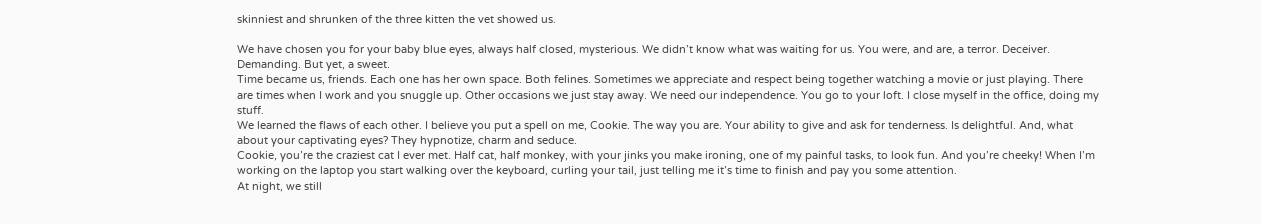skinniest and shrunken of the three kitten the vet showed us.

We have chosen you for your baby blue eyes, always half closed, mysterious. We didn’t know what was waiting for us. You were, and are, a terror. Deceiver. Demanding. But yet, a sweet.
Time became us, friends. Each one has her own space. Both felines. Sometimes we appreciate and respect being together watching a movie or just playing. There are times when I work and you snuggle up. Other occasions we just stay away. We need our independence. You go to your loft. I close myself in the office, doing my stuff.
We learned the flaws of each other. I believe you put a spell on me, Cookie. The way you are. Your ability to give and ask for tenderness. Is delightful. And, what about your captivating eyes? They hypnotize, charm and seduce.
Cookie, you’re the craziest cat I ever met. Half cat, half monkey, with your jinks you make ironing, one of my painful tasks, to look fun. And you’re cheeky! When I’m working on the laptop you start walking over the keyboard, curling your tail, just telling me it’s time to finish and pay you some attention.
At night, we still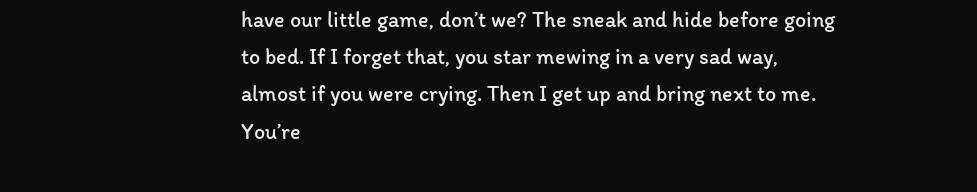have our little game, don’t we? The sneak and hide before going to bed. If I forget that, you star mewing in a very sad way, almost if you were crying. Then I get up and bring next to me.
You’re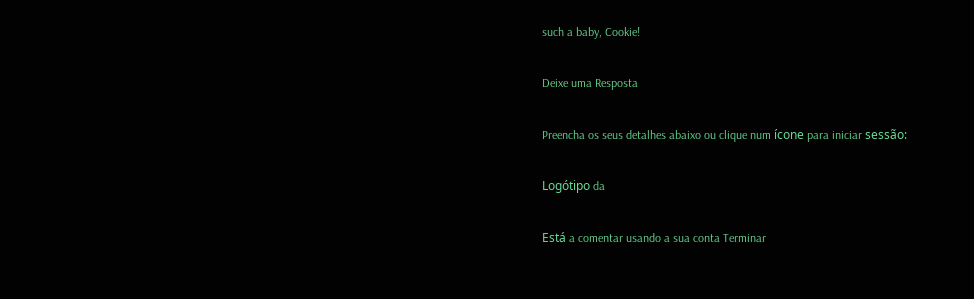such a baby, Cookie!

Deixe uma Resposta

Preencha os seus detalhes abaixo ou clique num ícone para iniciar sessão:

Logótipo da

Está a comentar usando a sua conta Terminar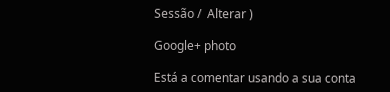Sessão /  Alterar )

Google+ photo

Está a comentar usando a sua conta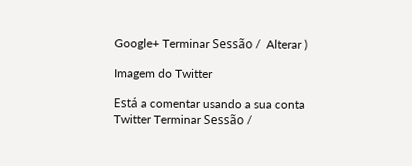Google+ Terminar Sessão /  Alterar )

Imagem do Twitter

Está a comentar usando a sua conta Twitter Terminar Sessão /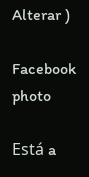Alterar )

Facebook photo

Está a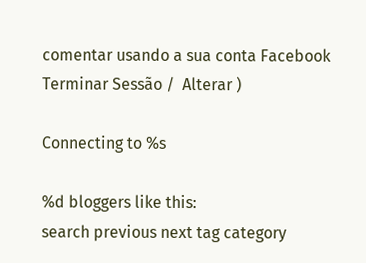comentar usando a sua conta Facebook Terminar Sessão /  Alterar )

Connecting to %s

%d bloggers like this:
search previous next tag category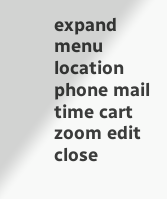expand menu location phone mail time cart zoom edit close